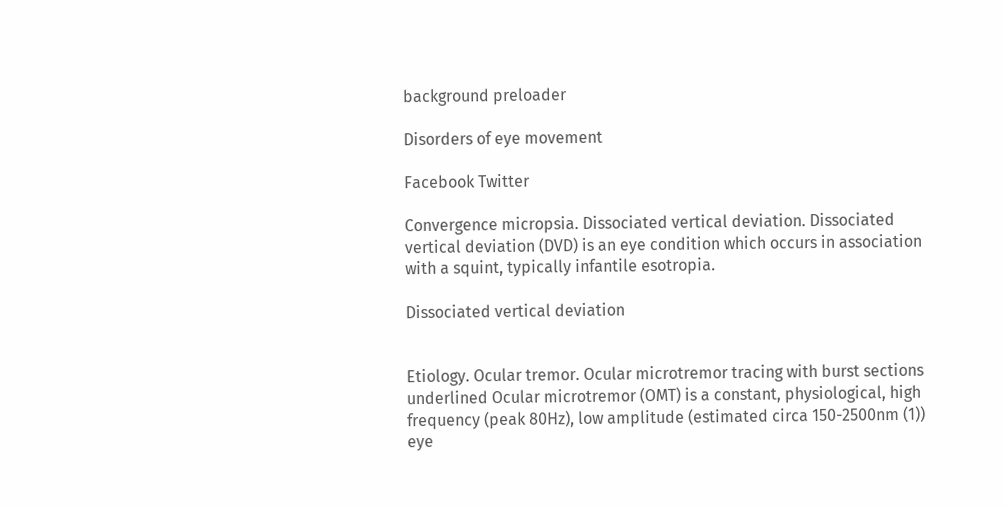background preloader

Disorders of eye movement

Facebook Twitter

Convergence micropsia. Dissociated vertical deviation. Dissociated vertical deviation (DVD) is an eye condition which occurs in association with a squint, typically infantile esotropia.

Dissociated vertical deviation


Etiology. Ocular tremor. Ocular microtremor tracing with burst sections underlined Ocular microtremor (OMT) is a constant, physiological, high frequency (peak 80Hz), low amplitude (estimated circa 150-2500nm (1)) eye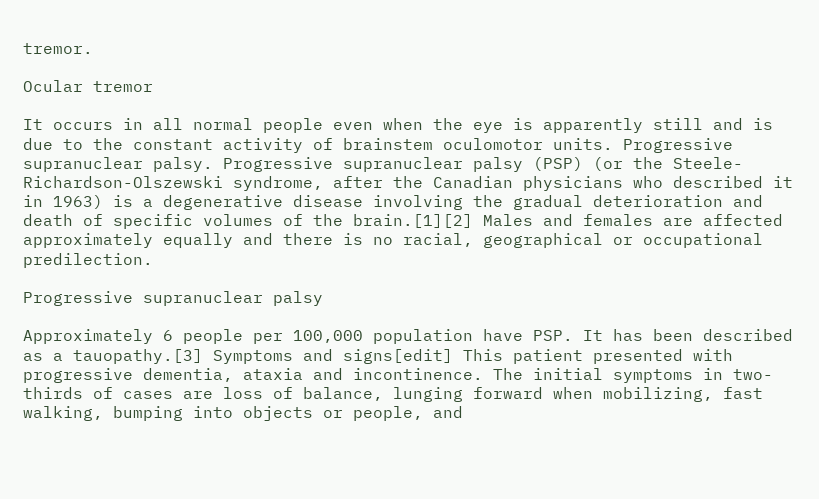tremor.

Ocular tremor

It occurs in all normal people even when the eye is apparently still and is due to the constant activity of brainstem oculomotor units. Progressive supranuclear palsy. Progressive supranuclear palsy (PSP) (or the Steele-Richardson-Olszewski syndrome, after the Canadian physicians who described it in 1963) is a degenerative disease involving the gradual deterioration and death of specific volumes of the brain.[1][2] Males and females are affected approximately equally and there is no racial, geographical or occupational predilection.

Progressive supranuclear palsy

Approximately 6 people per 100,000 population have PSP. It has been described as a tauopathy.[3] Symptoms and signs[edit] This patient presented with progressive dementia, ataxia and incontinence. The initial symptoms in two-thirds of cases are loss of balance, lunging forward when mobilizing, fast walking, bumping into objects or people, and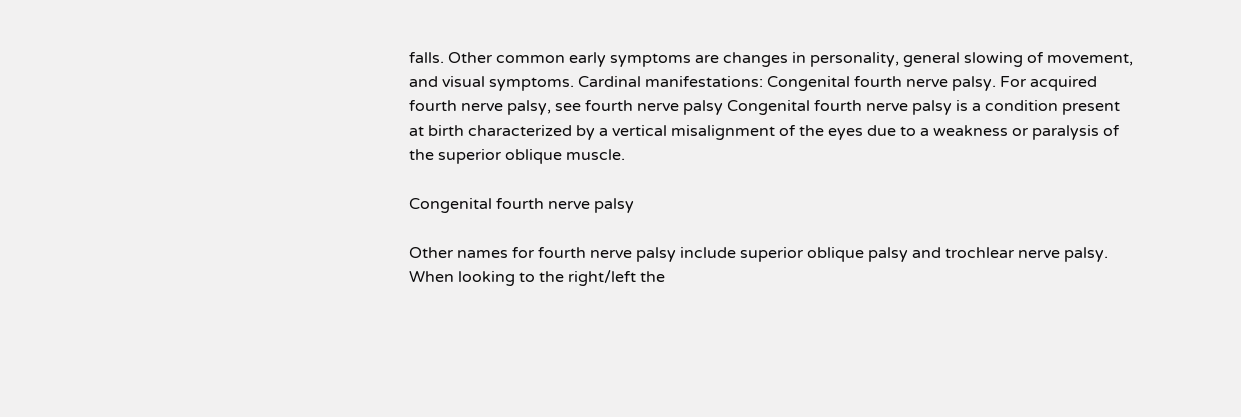falls. Other common early symptoms are changes in personality, general slowing of movement, and visual symptoms. Cardinal manifestations: Congenital fourth nerve palsy. For acquired fourth nerve palsy, see fourth nerve palsy Congenital fourth nerve palsy is a condition present at birth characterized by a vertical misalignment of the eyes due to a weakness or paralysis of the superior oblique muscle.

Congenital fourth nerve palsy

Other names for fourth nerve palsy include superior oblique palsy and trochlear nerve palsy. When looking to the right/left the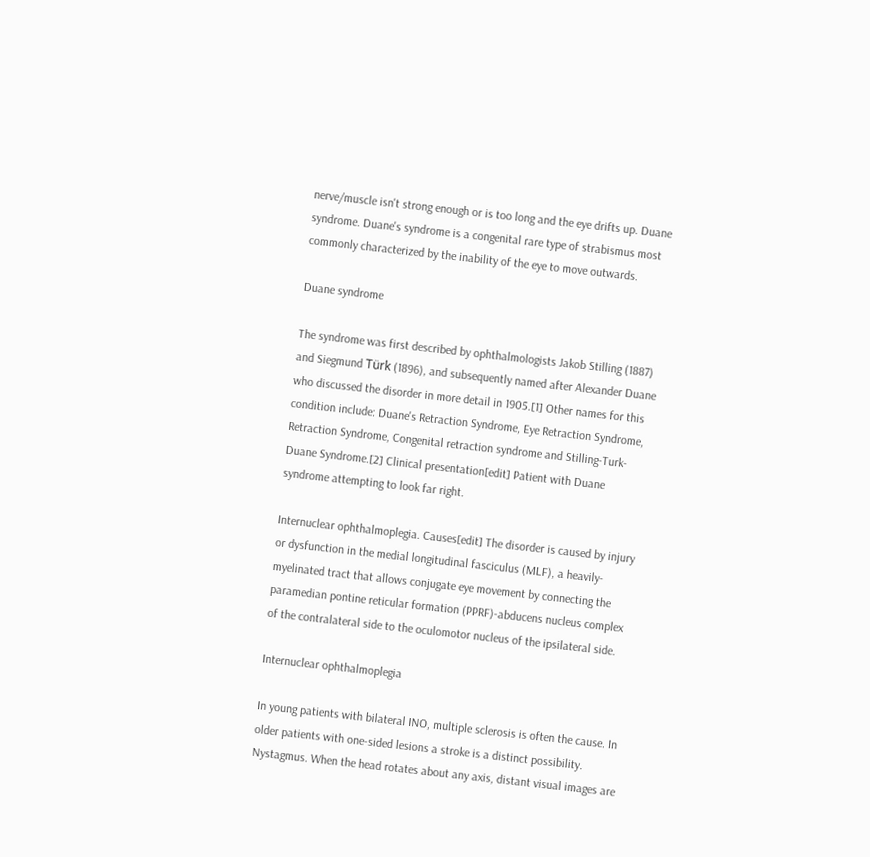nerve/muscle isn't strong enough or is too long and the eye drifts up. Duane syndrome. Duane's syndrome is a congenital rare type of strabismus most commonly characterized by the inability of the eye to move outwards.

Duane syndrome

The syndrome was first described by ophthalmologists Jakob Stilling (1887) and Siegmund Türk (1896), and subsequently named after Alexander Duane who discussed the disorder in more detail in 1905.[1] Other names for this condition include: Duane's Retraction Syndrome, Eye Retraction Syndrome, Retraction Syndrome, Congenital retraction syndrome and Stilling-Turk-Duane Syndrome.[2] Clinical presentation[edit] Patient with Duane syndrome attempting to look far right.

Internuclear ophthalmoplegia. Causes[edit] The disorder is caused by injury or dysfunction in the medial longitudinal fasciculus (MLF), a heavily-myelinated tract that allows conjugate eye movement by connecting the paramedian pontine reticular formation (PPRF)-abducens nucleus complex of the contralateral side to the oculomotor nucleus of the ipsilateral side.

Internuclear ophthalmoplegia

In young patients with bilateral INO, multiple sclerosis is often the cause. In older patients with one-sided lesions a stroke is a distinct possibility. Nystagmus. When the head rotates about any axis, distant visual images are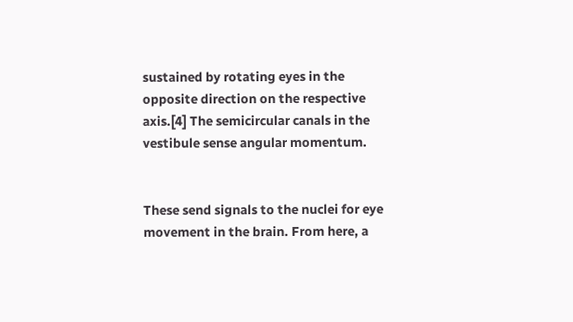sustained by rotating eyes in the opposite direction on the respective axis.[4] The semicircular canals in the vestibule sense angular momentum.


These send signals to the nuclei for eye movement in the brain. From here, a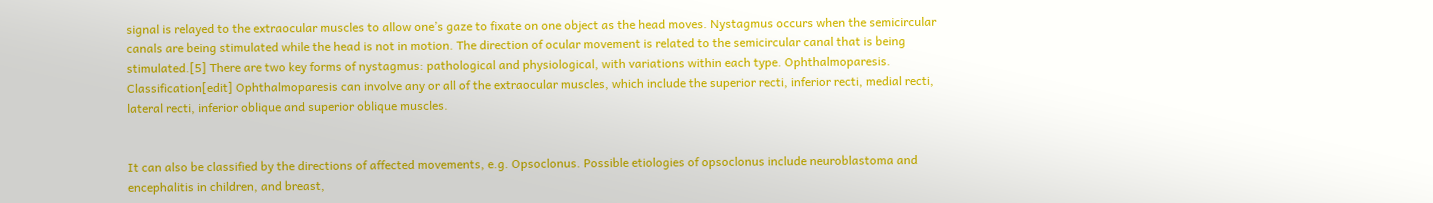signal is relayed to the extraocular muscles to allow one’s gaze to fixate on one object as the head moves. Nystagmus occurs when the semicircular canals are being stimulated while the head is not in motion. The direction of ocular movement is related to the semicircular canal that is being stimulated.[5] There are two key forms of nystagmus: pathological and physiological, with variations within each type. Ophthalmoparesis. Classification[edit] Ophthalmoparesis can involve any or all of the extraocular muscles, which include the superior recti, inferior recti, medial recti, lateral recti, inferior oblique and superior oblique muscles.


It can also be classified by the directions of affected movements, e.g. Opsoclonus. Possible etiologies of opsoclonus include neuroblastoma and encephalitis in children, and breast,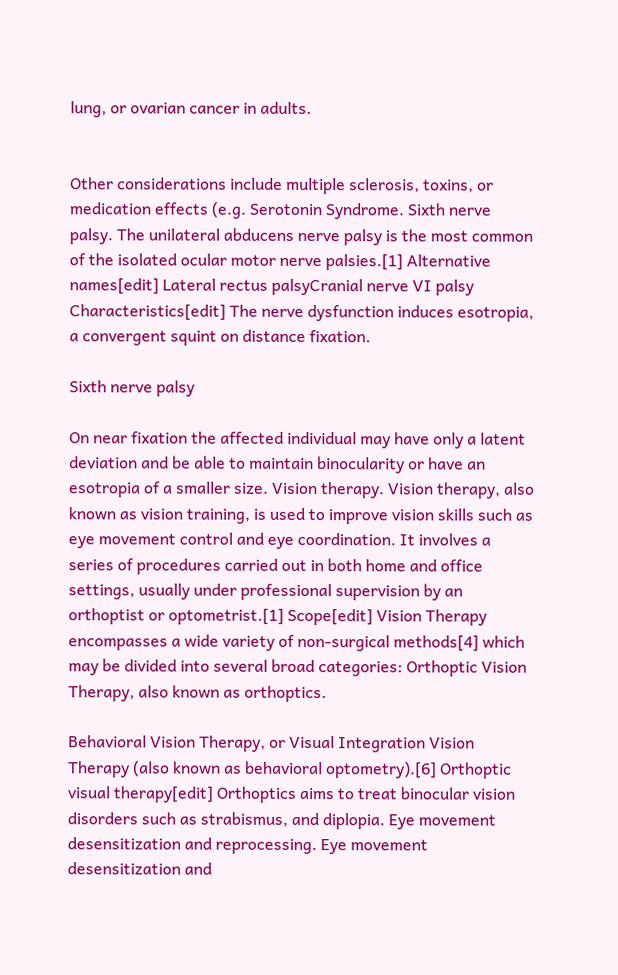lung, or ovarian cancer in adults.


Other considerations include multiple sclerosis, toxins, or medication effects (e.g. Serotonin Syndrome. Sixth nerve palsy. The unilateral abducens nerve palsy is the most common of the isolated ocular motor nerve palsies.[1] Alternative names[edit] Lateral rectus palsyCranial nerve VI palsy Characteristics[edit] The nerve dysfunction induces esotropia, a convergent squint on distance fixation.

Sixth nerve palsy

On near fixation the affected individual may have only a latent deviation and be able to maintain binocularity or have an esotropia of a smaller size. Vision therapy. Vision therapy, also known as vision training, is used to improve vision skills such as eye movement control and eye coordination. It involves a series of procedures carried out in both home and office settings, usually under professional supervision by an orthoptist or optometrist.[1] Scope[edit] Vision Therapy encompasses a wide variety of non-surgical methods[4] which may be divided into several broad categories: Orthoptic Vision Therapy, also known as orthoptics.

Behavioral Vision Therapy, or Visual Integration Vision Therapy (also known as behavioral optometry).[6] Orthoptic visual therapy[edit] Orthoptics aims to treat binocular vision disorders such as strabismus, and diplopia. Eye movement desensitization and reprocessing. Eye movement desensitization and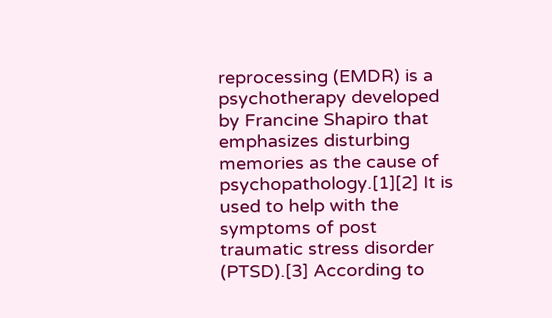reprocessing (EMDR) is a psychotherapy developed by Francine Shapiro that emphasizes disturbing memories as the cause of psychopathology.[1][2] It is used to help with the symptoms of post traumatic stress disorder (PTSD).[3] According to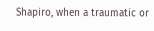Shapiro, when a traumatic or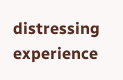distressing experience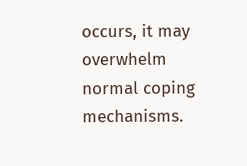occurs, it may overwhelm normal coping mechanisms.